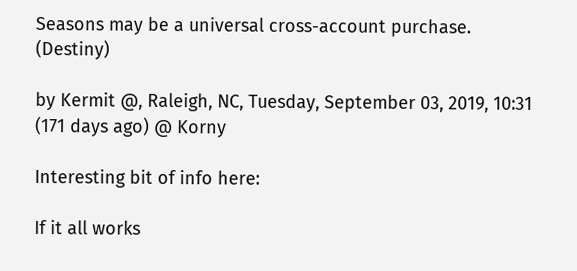Seasons may be a universal cross-account purchase. (Destiny)

by Kermit @, Raleigh, NC, Tuesday, September 03, 2019, 10:31 (171 days ago) @ Korny

Interesting bit of info here:

If it all works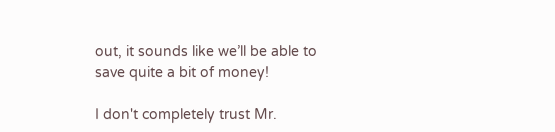out, it sounds like we’ll be able to save quite a bit of money!

I don't completely trust Mr.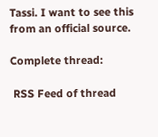Tassi. I want to see this from an official source.

Complete thread:

 RSS Feed of thread